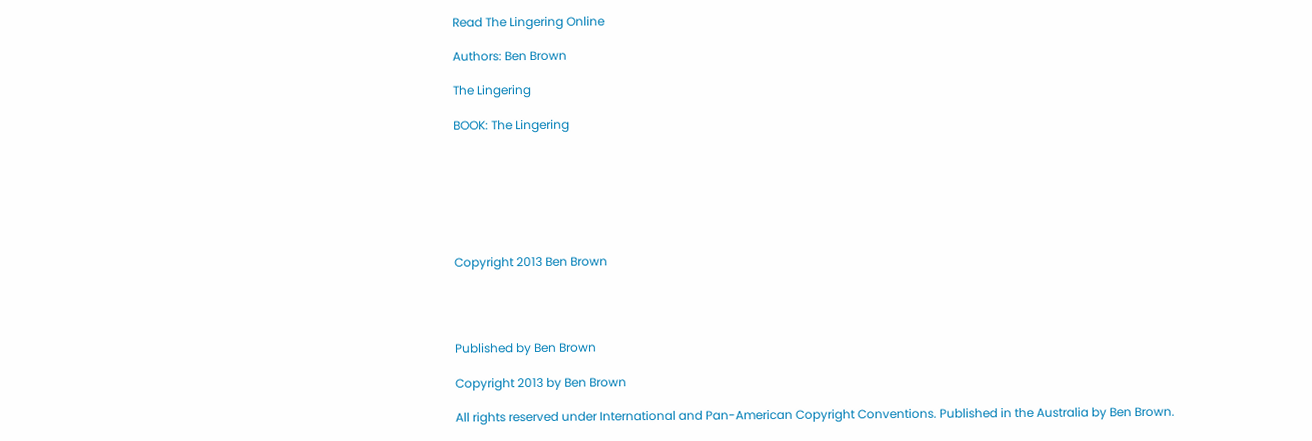Read The Lingering Online

Authors: Ben Brown

The Lingering

BOOK: The Lingering







Copyright 2013 Ben Brown




Published by Ben Brown

Copyright 2013 by Ben Brown

All rights reserved under International and Pan-American Copyright Conventions. Published in the Australia by Ben Brown.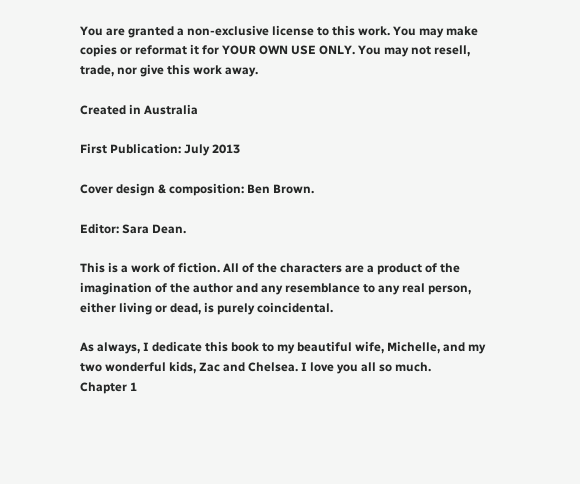You are granted a non-exclusive license to this work. You may make copies or reformat it for YOUR OWN USE ONLY. You may not resell, trade, nor give this work away.

Created in Australia

First Publication: July 2013

Cover design & composition: Ben Brown.

Editor: Sara Dean.

This is a work of fiction. All of the characters are a product of the imagination of the author and any resemblance to any real person, either living or dead, is purely coincidental.

As always, I dedicate this book to my beautiful wife, Michelle, and my two wonderful kids, Zac and Chelsea. I love you all so much.
Chapter 1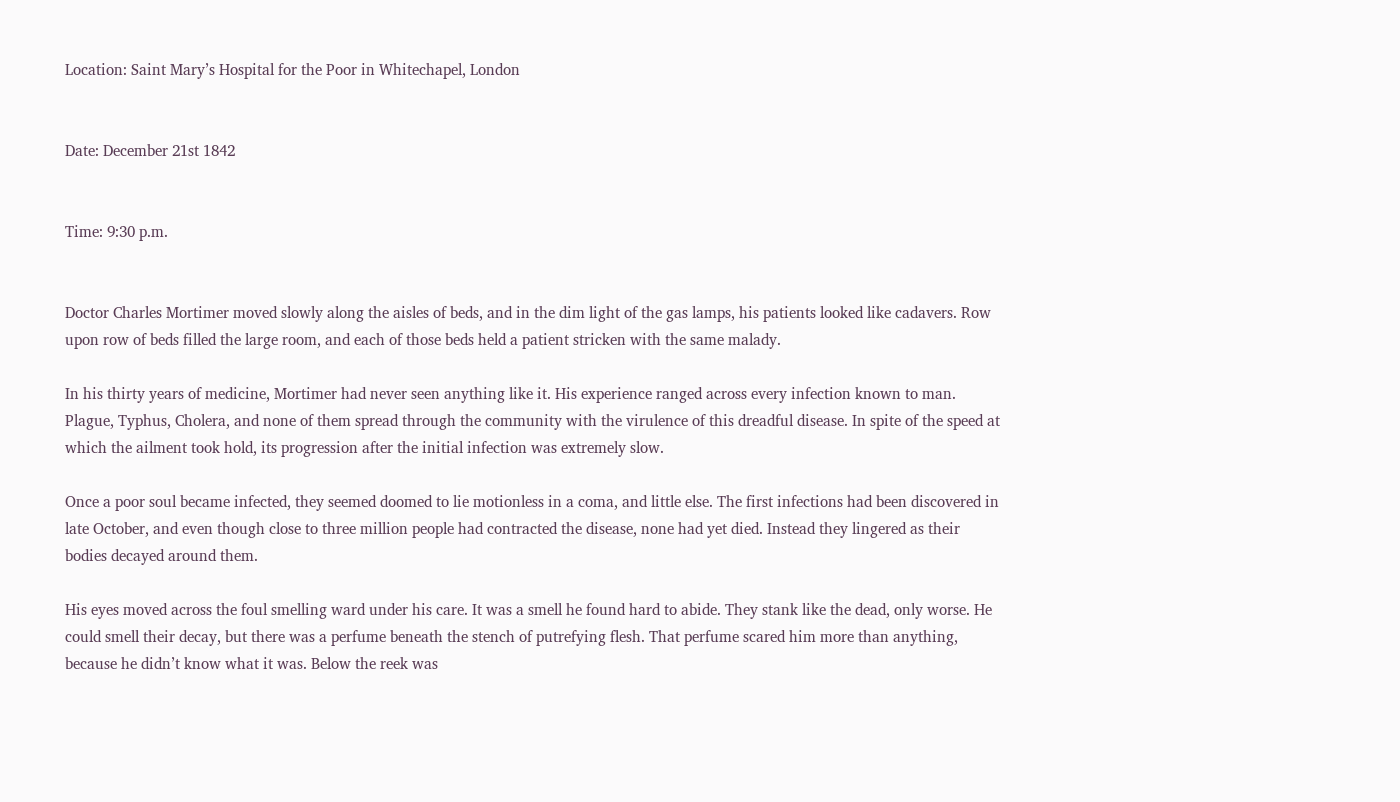Location: Saint Mary’s Hospital for the Poor in Whitechapel, London


Date: December 21st 1842


Time: 9:30 p.m.


Doctor Charles Mortimer moved slowly along the aisles of beds, and in the dim light of the gas lamps, his patients looked like cadavers. Row upon row of beds filled the large room, and each of those beds held a patient stricken with the same malady.

In his thirty years of medicine, Mortimer had never seen anything like it. His experience ranged across every infection known to man. Plague, Typhus, Cholera, and none of them spread through the community with the virulence of this dreadful disease. In spite of the speed at which the ailment took hold, its progression after the initial infection was extremely slow.

Once a poor soul became infected, they seemed doomed to lie motionless in a coma, and little else. The first infections had been discovered in late October, and even though close to three million people had contracted the disease, none had yet died. Instead they lingered as their bodies decayed around them.

His eyes moved across the foul smelling ward under his care. It was a smell he found hard to abide. They stank like the dead, only worse. He could smell their decay, but there was a perfume beneath the stench of putrefying flesh. That perfume scared him more than anything, because he didn’t know what it was. Below the reek was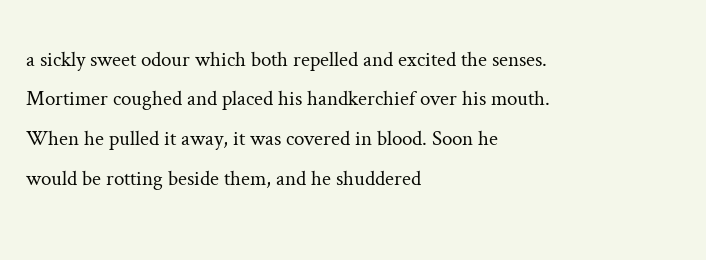a sickly sweet odour which both repelled and excited the senses. Mortimer coughed and placed his handkerchief over his mouth. When he pulled it away, it was covered in blood. Soon he would be rotting beside them, and he shuddered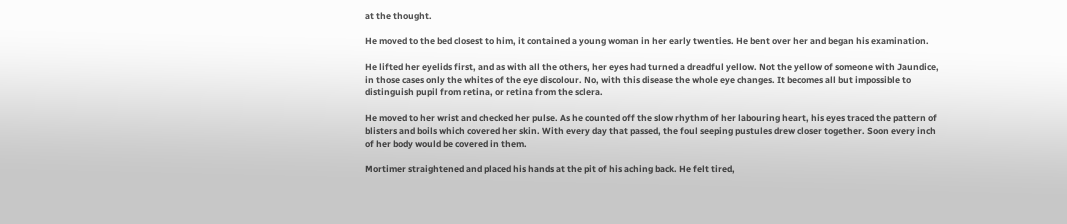at the thought.

He moved to the bed closest to him, it contained a young woman in her early twenties. He bent over her and began his examination.

He lifted her eyelids first, and as with all the others, her eyes had turned a dreadful yellow. Not the yellow of someone with Jaundice, in those cases only the whites of the eye discolour. No, with this disease the whole eye changes. It becomes all but impossible to distinguish pupil from retina, or retina from the sclera.

He moved to her wrist and checked her pulse. As he counted off the slow rhythm of her labouring heart, his eyes traced the pattern of blisters and boils which covered her skin. With every day that passed, the foul seeping pustules drew closer together. Soon every inch of her body would be covered in them.

Mortimer straightened and placed his hands at the pit of his aching back. He felt tired,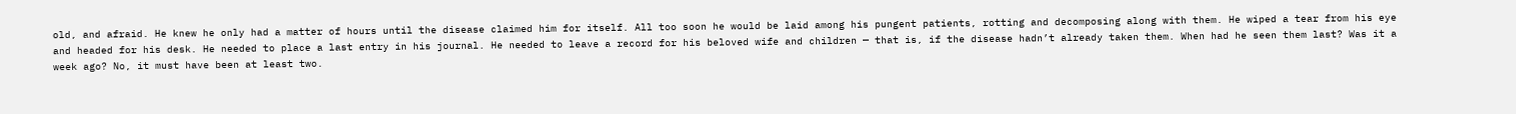old, and afraid. He knew he only had a matter of hours until the disease claimed him for itself. All too soon he would be laid among his pungent patients, rotting and decomposing along with them. He wiped a tear from his eye and headed for his desk. He needed to place a last entry in his journal. He needed to leave a record for his beloved wife and children — that is, if the disease hadn’t already taken them. When had he seen them last? Was it a week ago? No, it must have been at least two.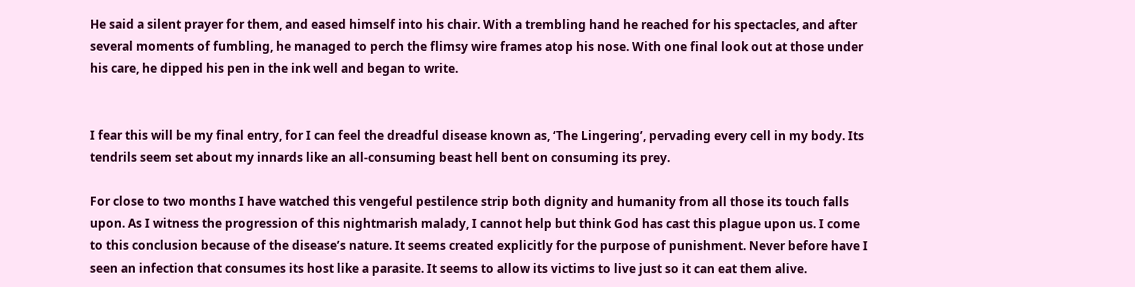He said a silent prayer for them, and eased himself into his chair. With a trembling hand he reached for his spectacles, and after several moments of fumbling, he managed to perch the flimsy wire frames atop his nose. With one final look out at those under his care, he dipped his pen in the ink well and began to write.


I fear this will be my final entry, for I can feel the dreadful disease known as, ‘The Lingering’, pervading every cell in my body. Its tendrils seem set about my innards like an all-consuming beast hell bent on consuming its prey.

For close to two months I have watched this vengeful pestilence strip both dignity and humanity from all those its touch falls upon. As I witness the progression of this nightmarish malady, I cannot help but think God has cast this plague upon us. I come to this conclusion because of the disease’s nature. It seems created explicitly for the purpose of punishment. Never before have I seen an infection that consumes its host like a parasite. It seems to allow its victims to live just so it can eat them alive.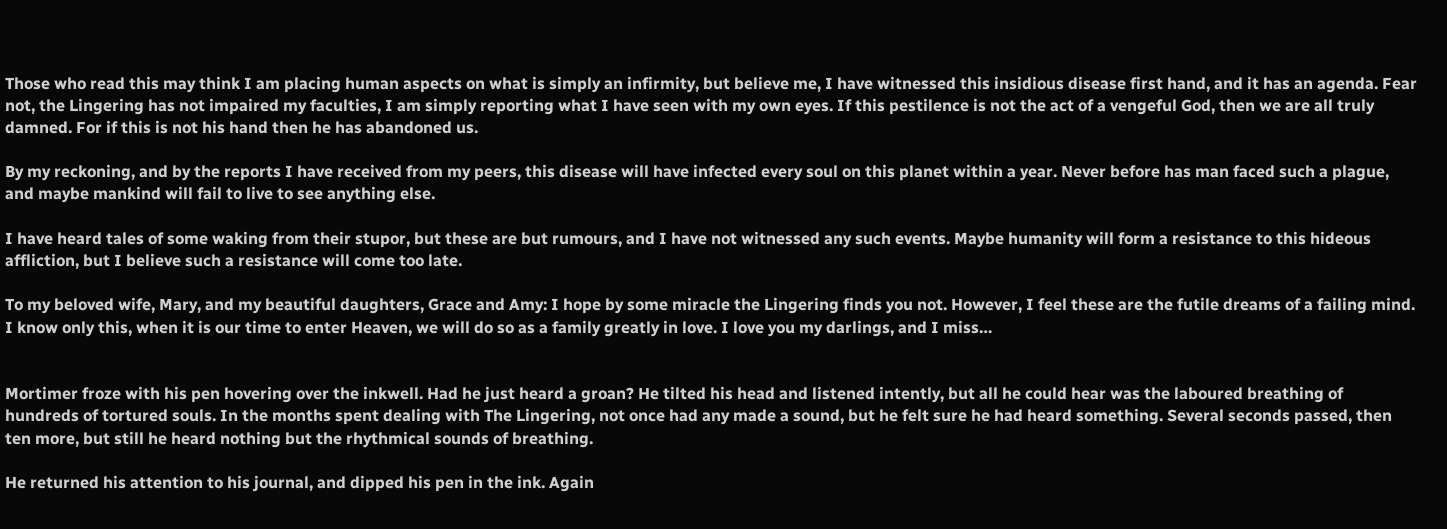Those who read this may think I am placing human aspects on what is simply an infirmity, but believe me, I have witnessed this insidious disease first hand, and it has an agenda. Fear not, the Lingering has not impaired my faculties, I am simply reporting what I have seen with my own eyes. If this pestilence is not the act of a vengeful God, then we are all truly damned. For if this is not his hand then he has abandoned us.

By my reckoning, and by the reports I have received from my peers, this disease will have infected every soul on this planet within a year. Never before has man faced such a plague, and maybe mankind will fail to live to see anything else.

I have heard tales of some waking from their stupor, but these are but rumours, and I have not witnessed any such events. Maybe humanity will form a resistance to this hideous affliction, but I believe such a resistance will come too late.

To my beloved wife, Mary, and my beautiful daughters, Grace and Amy: I hope by some miracle the Lingering finds you not. However, I feel these are the futile dreams of a failing mind. I know only this, when it is our time to enter Heaven, we will do so as a family greatly in love. I love you my darlings, and I miss…


Mortimer froze with his pen hovering over the inkwell. Had he just heard a groan? He tilted his head and listened intently, but all he could hear was the laboured breathing of hundreds of tortured souls. In the months spent dealing with The Lingering, not once had any made a sound, but he felt sure he had heard something. Several seconds passed, then ten more, but still he heard nothing but the rhythmical sounds of breathing.

He returned his attention to his journal, and dipped his pen in the ink. Again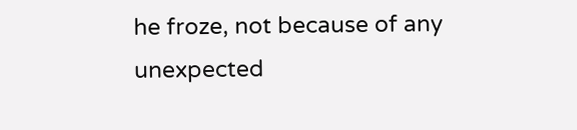he froze, not because of any unexpected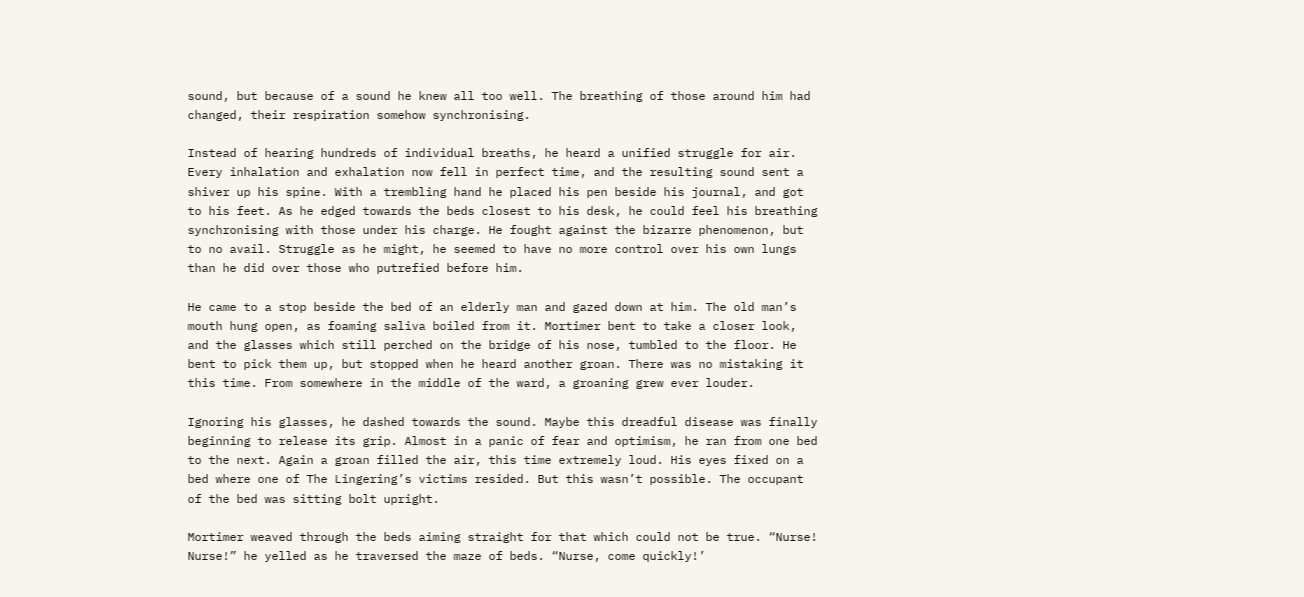sound, but because of a sound he knew all too well. The breathing of those around him had changed, their respiration somehow synchronising.

Instead of hearing hundreds of individual breaths, he heard a unified struggle for air. Every inhalation and exhalation now fell in perfect time, and the resulting sound sent a shiver up his spine. With a trembling hand he placed his pen beside his journal, and got to his feet. As he edged towards the beds closest to his desk, he could feel his breathing synchronising with those under his charge. He fought against the bizarre phenomenon, but to no avail. Struggle as he might, he seemed to have no more control over his own lungs than he did over those who putrefied before him.

He came to a stop beside the bed of an elderly man and gazed down at him. The old man’s mouth hung open, as foaming saliva boiled from it. Mortimer bent to take a closer look, and the glasses which still perched on the bridge of his nose, tumbled to the floor. He bent to pick them up, but stopped when he heard another groan. There was no mistaking it this time. From somewhere in the middle of the ward, a groaning grew ever louder.

Ignoring his glasses, he dashed towards the sound. Maybe this dreadful disease was finally beginning to release its grip. Almost in a panic of fear and optimism, he ran from one bed to the next. Again a groan filled the air, this time extremely loud. His eyes fixed on a bed where one of The Lingering’s victims resided. But this wasn’t possible. The occupant of the bed was sitting bolt upright.

Mortimer weaved through the beds aiming straight for that which could not be true. “Nurse! Nurse!” he yelled as he traversed the maze of beds. “Nurse, come quickly!’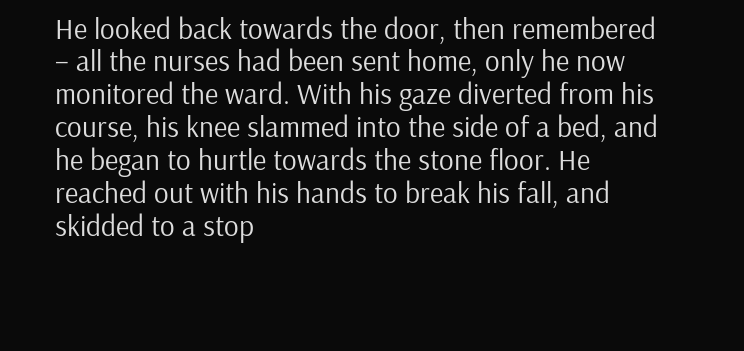He looked back towards the door, then remembered – all the nurses had been sent home, only he now monitored the ward. With his gaze diverted from his course, his knee slammed into the side of a bed, and he began to hurtle towards the stone floor. He reached out with his hands to break his fall, and skidded to a stop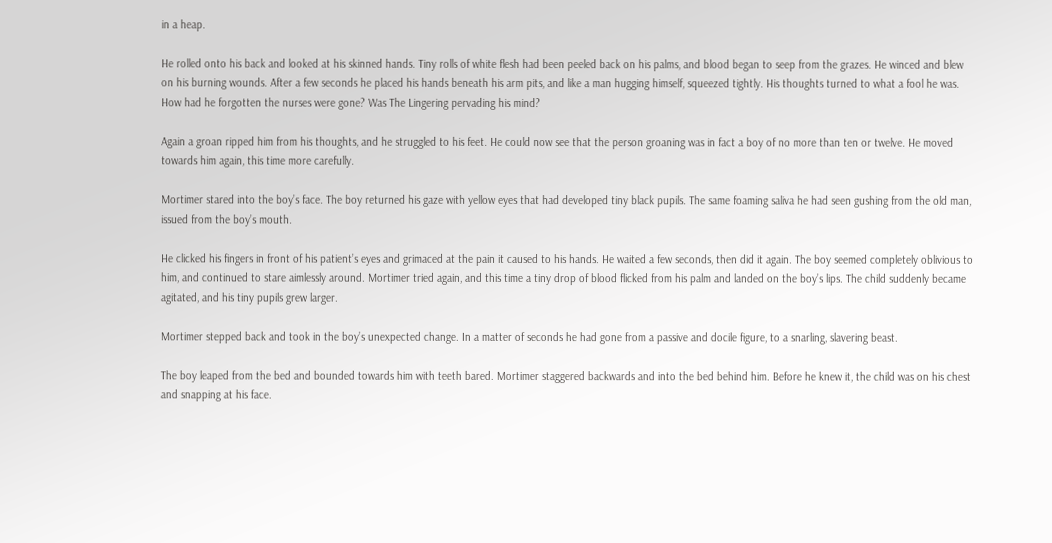in a heap.

He rolled onto his back and looked at his skinned hands. Tiny rolls of white flesh had been peeled back on his palms, and blood began to seep from the grazes. He winced and blew on his burning wounds. After a few seconds he placed his hands beneath his arm pits, and like a man hugging himself, squeezed tightly. His thoughts turned to what a fool he was. How had he forgotten the nurses were gone? Was The Lingering pervading his mind?

Again a groan ripped him from his thoughts, and he struggled to his feet. He could now see that the person groaning was in fact a boy of no more than ten or twelve. He moved towards him again, this time more carefully.

Mortimer stared into the boy’s face. The boy returned his gaze with yellow eyes that had developed tiny black pupils. The same foaming saliva he had seen gushing from the old man, issued from the boy’s mouth.

He clicked his fingers in front of his patient’s eyes and grimaced at the pain it caused to his hands. He waited a few seconds, then did it again. The boy seemed completely oblivious to him, and continued to stare aimlessly around. Mortimer tried again, and this time a tiny drop of blood flicked from his palm and landed on the boy’s lips. The child suddenly became agitated, and his tiny pupils grew larger.

Mortimer stepped back and took in the boy’s unexpected change. In a matter of seconds he had gone from a passive and docile figure, to a snarling, slavering beast.

The boy leaped from the bed and bounded towards him with teeth bared. Mortimer staggered backwards and into the bed behind him. Before he knew it, the child was on his chest and snapping at his face.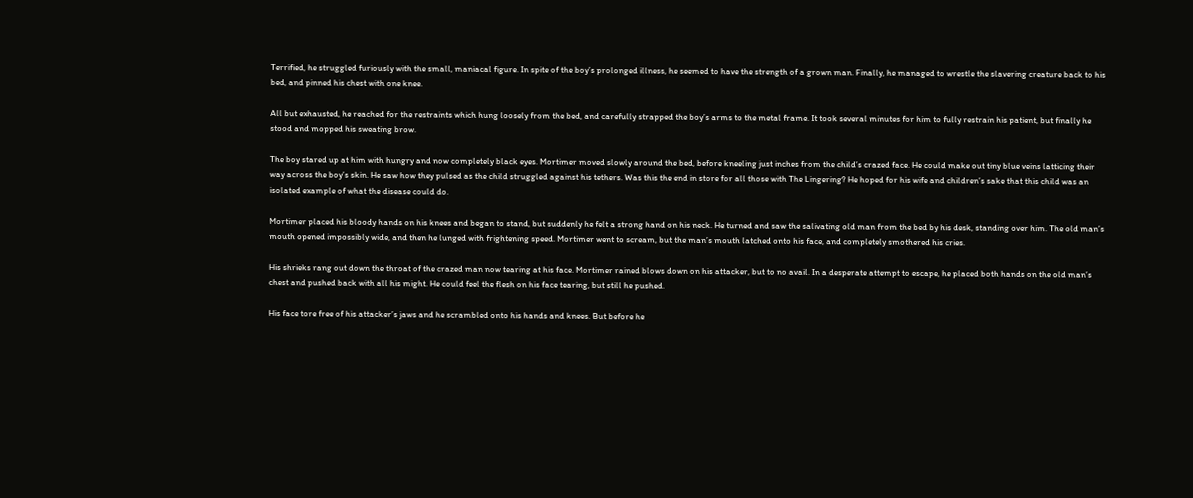Terrified, he struggled furiously with the small, maniacal figure. In spite of the boy’s prolonged illness, he seemed to have the strength of a grown man. Finally, he managed to wrestle the slavering creature back to his bed, and pinned his chest with one knee.

All but exhausted, he reached for the restraints which hung loosely from the bed, and carefully strapped the boy’s arms to the metal frame. It took several minutes for him to fully restrain his patient, but finally he stood and mopped his sweating brow.

The boy stared up at him with hungry and now completely black eyes. Mortimer moved slowly around the bed, before kneeling just inches from the child’s crazed face. He could make out tiny blue veins latticing their way across the boy’s skin. He saw how they pulsed as the child struggled against his tethers. Was this the end in store for all those with The Lingering? He hoped for his wife and children’s sake that this child was an isolated example of what the disease could do.

Mortimer placed his bloody hands on his knees and began to stand, but suddenly he felt a strong hand on his neck. He turned and saw the salivating old man from the bed by his desk, standing over him. The old man’s mouth opened impossibly wide, and then he lunged with frightening speed. Mortimer went to scream, but the man’s mouth latched onto his face, and completely smothered his cries.

His shrieks rang out down the throat of the crazed man now tearing at his face. Mortimer rained blows down on his attacker, but to no avail. In a desperate attempt to escape, he placed both hands on the old man’s chest and pushed back with all his might. He could feel the flesh on his face tearing, but still he pushed.

His face tore free of his attacker’s jaws and he scrambled onto his hands and knees. But before he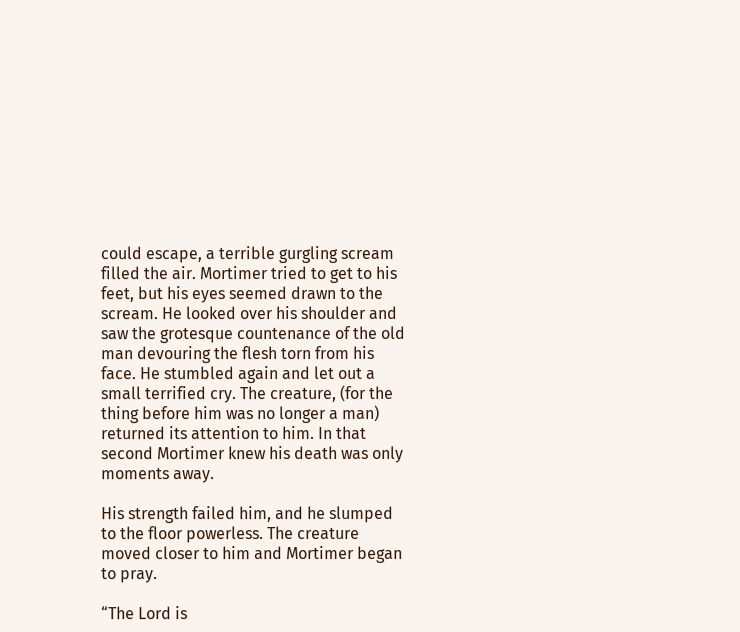could escape, a terrible gurgling scream filled the air. Mortimer tried to get to his feet, but his eyes seemed drawn to the scream. He looked over his shoulder and saw the grotesque countenance of the old man devouring the flesh torn from his face. He stumbled again and let out a small terrified cry. The creature, (for the thing before him was no longer a man) returned its attention to him. In that second Mortimer knew his death was only moments away.

His strength failed him, and he slumped to the floor powerless. The creature moved closer to him and Mortimer began to pray.

“The Lord is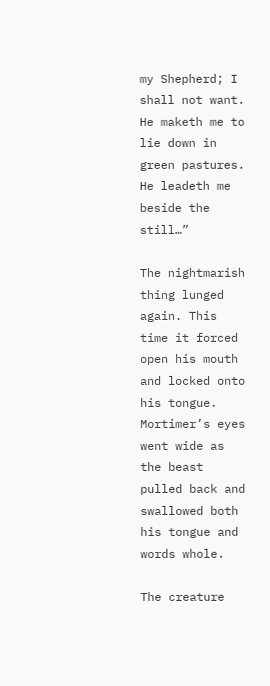my Shepherd; I shall not want. He maketh me to lie down in green pastures. He leadeth me beside the still…”

The nightmarish thing lunged again. This time it forced open his mouth and locked onto his tongue. Mortimer’s eyes went wide as the beast pulled back and swallowed both his tongue and words whole.

The creature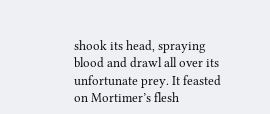shook its head, spraying blood and drawl all over its unfortunate prey. It feasted on Mortimer’s flesh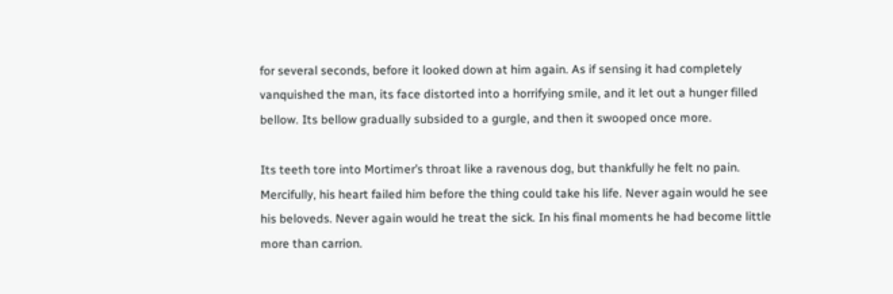for several seconds, before it looked down at him again. As if sensing it had completely vanquished the man, its face distorted into a horrifying smile, and it let out a hunger filled bellow. Its bellow gradually subsided to a gurgle, and then it swooped once more.

Its teeth tore into Mortimer’s throat like a ravenous dog, but thankfully he felt no pain. Mercifully, his heart failed him before the thing could take his life. Never again would he see his beloveds. Never again would he treat the sick. In his final moments he had become little more than carrion.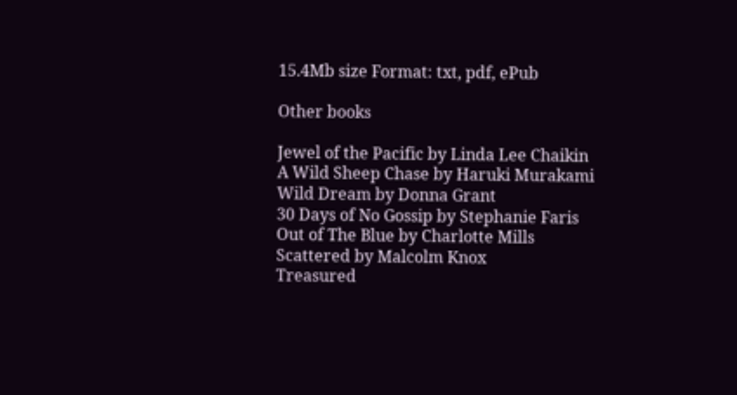15.4Mb size Format: txt, pdf, ePub

Other books

Jewel of the Pacific by Linda Lee Chaikin
A Wild Sheep Chase by Haruki Murakami
Wild Dream by Donna Grant
30 Days of No Gossip by Stephanie Faris
Out of The Blue by Charlotte Mills
Scattered by Malcolm Knox
Treasured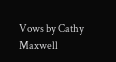Vows by Cathy Maxwell